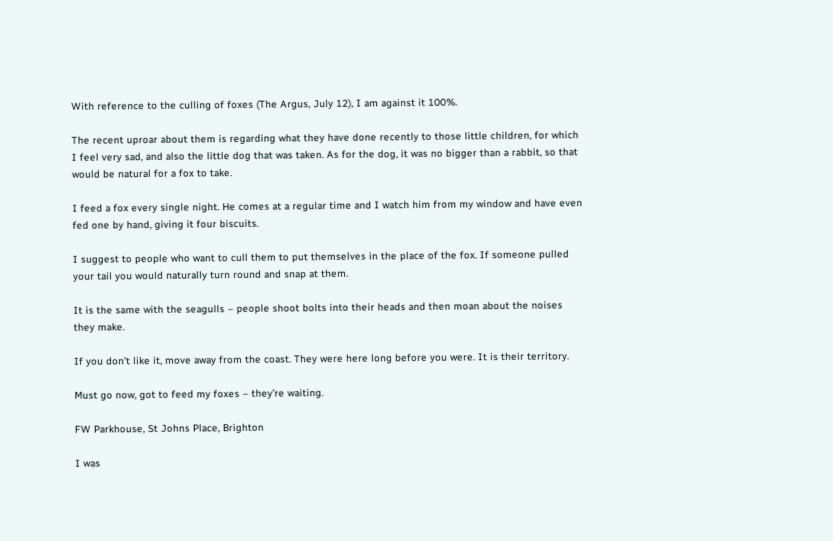With reference to the culling of foxes (The Argus, July 12), I am against it 100%.

The recent uproar about them is regarding what they have done recently to those little children, for which I feel very sad, and also the little dog that was taken. As for the dog, it was no bigger than a rabbit, so that would be natural for a fox to take.

I feed a fox every single night. He comes at a regular time and I watch him from my window and have even fed one by hand, giving it four biscuits.

I suggest to people who want to cull them to put themselves in the place of the fox. If someone pulled your tail you would naturally turn round and snap at them.

It is the same with the seagulls – people shoot bolts into their heads and then moan about the noises they make.

If you don’t like it, move away from the coast. They were here long before you were. It is their territory.

Must go now, got to feed my foxes – they’re waiting.

FW Parkhouse, St Johns Place, Brighton

I was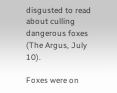disgusted to read about culling dangerous foxes (The Argus, July 10).

Foxes were on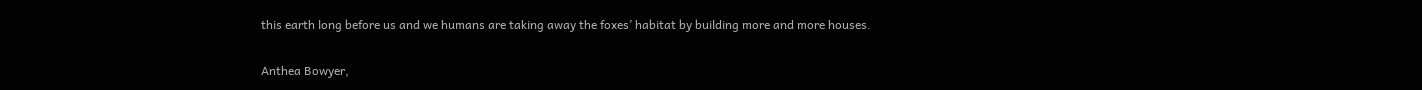this earth long before us and we humans are taking away the foxes’ habitat by building more and more houses.

Anthea Bowyer,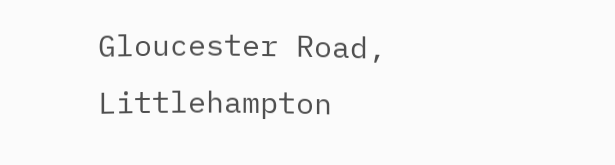Gloucester Road, Littlehampton